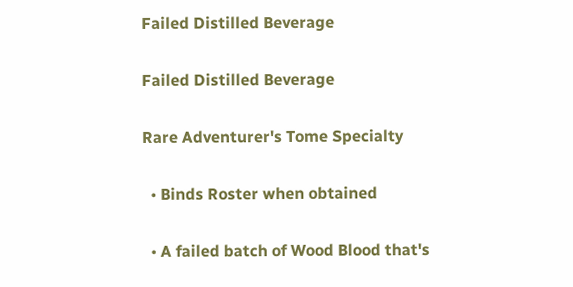Failed Distilled Beverage

Failed Distilled Beverage

Rare Adventurer's Tome Specialty

  • Binds Roster when obtained

  • A failed batch of Wood Blood that's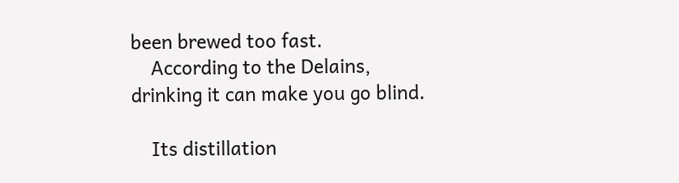been brewed too fast.
    According to the Delains, drinking it can make you go blind.

    Its distillation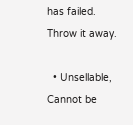has failed. Throw it away.

  • Unsellable, Cannot be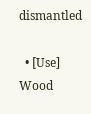dismantled

  • [Use] Wood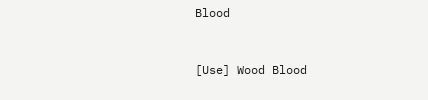Blood


[Use] Wood Blood